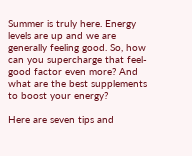Summer is truly here. Energy levels are up and we are generally feeling good. So, how can you supercharge that feel-good factor even more? And what are the best supplements to boost your energy?

Here are seven tips and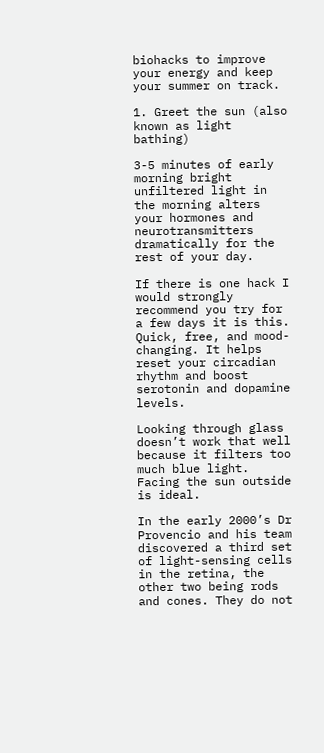biohacks to improve your energy and keep your summer on track.

1. Greet the sun (also known as light bathing)

3-5 minutes of early morning bright unfiltered light in the morning alters your hormones and neurotransmitters dramatically for the rest of your day.

If there is one hack I would strongly recommend you try for a few days it is this. Quick, free, and mood-changing. It helps reset your circadian rhythm and boost serotonin and dopamine levels.

Looking through glass doesn’t work that well because it filters too much blue light. Facing the sun outside is ideal.

In the early 2000’s Dr Provencio and his team discovered a third set of light-sensing cells in the retina, the other two being rods and cones. They do not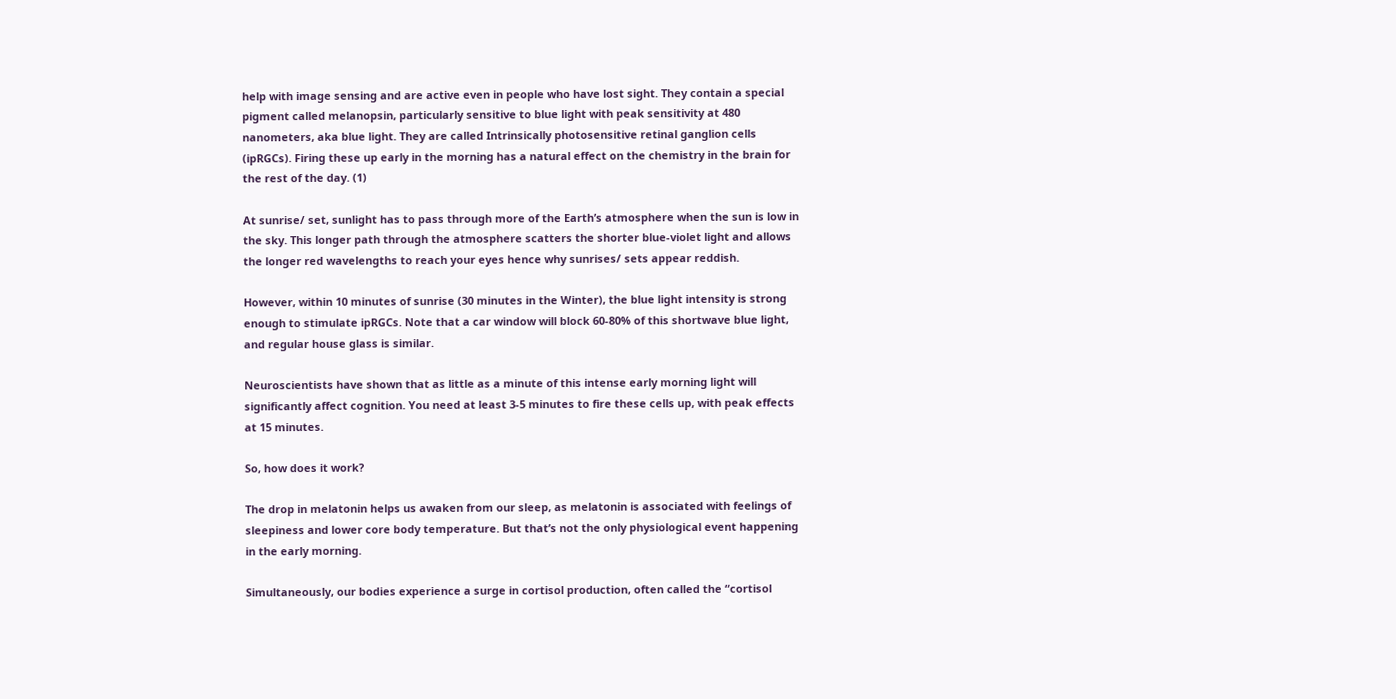help with image sensing and are active even in people who have lost sight. They contain a special pigment called melanopsin, particularly sensitive to blue light with peak sensitivity at 480 nanometers, aka blue light. They are called Intrinsically photosensitive retinal ganglion cells (ipRGCs). Firing these up early in the morning has a natural effect on the chemistry in the brain for the rest of the day. (1)

At sunrise/ set, sunlight has to pass through more of the Earth’s atmosphere when the sun is low in the sky. This longer path through the atmosphere scatters the shorter blue-violet light and allows the longer red wavelengths to reach your eyes hence why sunrises/ sets appear reddish.

However, within 10 minutes of sunrise (30 minutes in the Winter), the blue light intensity is strong enough to stimulate ipRGCs. Note that a car window will block 60-80% of this shortwave blue light, and regular house glass is similar.

Neuroscientists have shown that as little as a minute of this intense early morning light will significantly affect cognition. You need at least 3-5 minutes to fire these cells up, with peak effects at 15 minutes.

So, how does it work?

The drop in melatonin helps us awaken from our sleep, as melatonin is associated with feelings of sleepiness and lower core body temperature. But that’s not the only physiological event happening in the early morning.

Simultaneously, our bodies experience a surge in cortisol production, often called the “cortisol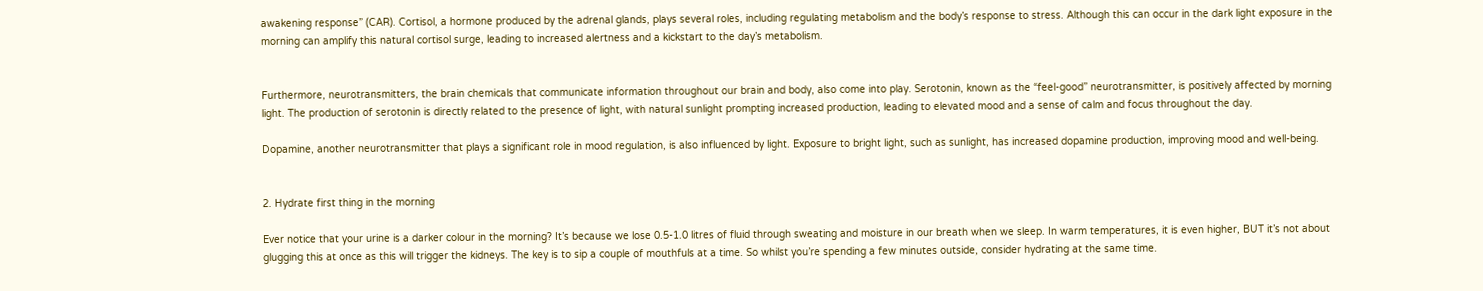awakening response” (CAR). Cortisol, a hormone produced by the adrenal glands, plays several roles, including regulating metabolism and the body’s response to stress. Although this can occur in the dark light exposure in the morning can amplify this natural cortisol surge, leading to increased alertness and a kickstart to the day’s metabolism.


Furthermore, neurotransmitters, the brain chemicals that communicate information throughout our brain and body, also come into play. Serotonin, known as the “feel-good” neurotransmitter, is positively affected by morning light. The production of serotonin is directly related to the presence of light, with natural sunlight prompting increased production, leading to elevated mood and a sense of calm and focus throughout the day.

Dopamine, another neurotransmitter that plays a significant role in mood regulation, is also influenced by light. Exposure to bright light, such as sunlight, has increased dopamine production, improving mood and well-being.


2. Hydrate first thing in the morning

Ever notice that your urine is a darker colour in the morning? It’s because we lose 0.5-1.0 litres of fluid through sweating and moisture in our breath when we sleep. In warm temperatures, it is even higher, BUT it’s not about glugging this at once as this will trigger the kidneys. The key is to sip a couple of mouthfuls at a time. So whilst you’re spending a few minutes outside, consider hydrating at the same time.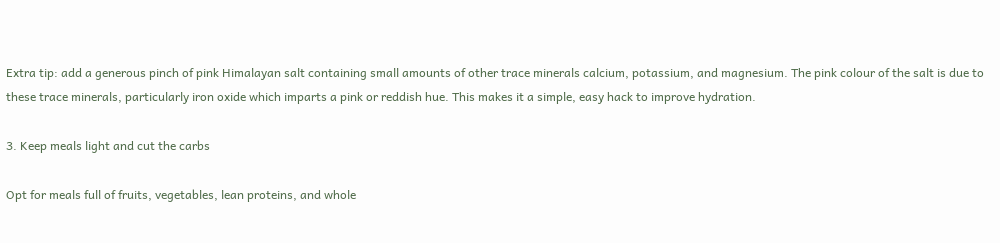Extra tip: add a generous pinch of pink Himalayan salt containing small amounts of other trace minerals calcium, potassium, and magnesium. The pink colour of the salt is due to these trace minerals, particularly iron oxide which imparts a pink or reddish hue. This makes it a simple, easy hack to improve hydration.

3. Keep meals light and cut the carbs

Opt for meals full of fruits, vegetables, lean proteins, and whole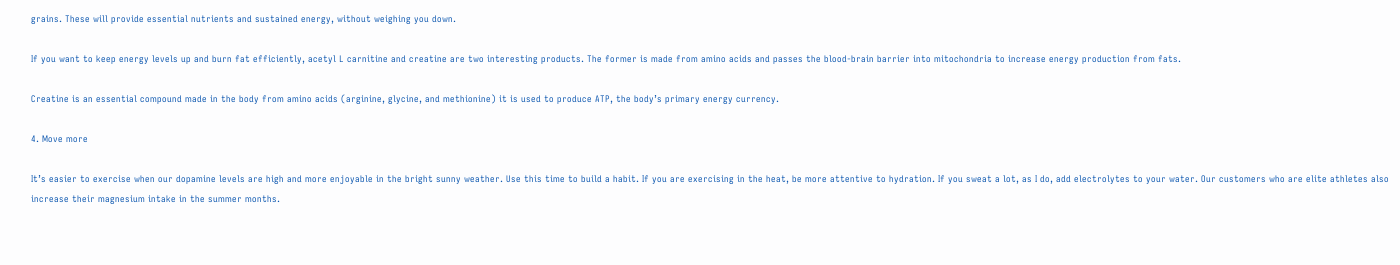grains. These will provide essential nutrients and sustained energy, without weighing you down.

If you want to keep energy levels up and burn fat efficiently, acetyl L carnitine and creatine are two interesting products. The former is made from amino acids and passes the blood-brain barrier into mitochondria to increase energy production from fats.

Creatine is an essential compound made in the body from amino acids (arginine, glycine, and methionine) it is used to produce ATP, the body’s primary energy currency.

4. Move more

It’s easier to exercise when our dopamine levels are high and more enjoyable in the bright sunny weather. Use this time to build a habit. If you are exercising in the heat, be more attentive to hydration. If you sweat a lot, as I do, add electrolytes to your water. Our customers who are elite athletes also increase their magnesium intake in the summer months.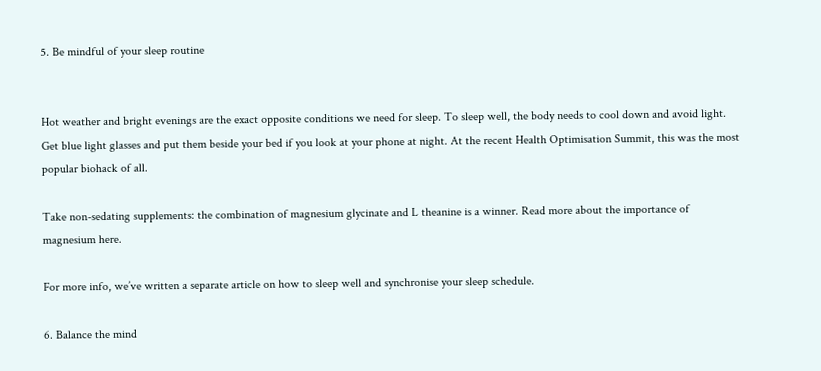5. Be mindful of your sleep routine


Hot weather and bright evenings are the exact opposite conditions we need for sleep. To sleep well, the body needs to cool down and avoid light. Get blue light glasses and put them beside your bed if you look at your phone at night. At the recent Health Optimisation Summit, this was the most popular biohack of all.

Take non-sedating supplements: the combination of magnesium glycinate and L theanine is a winner. Read more about the importance of magnesium here.

For more info, we’ve written a separate article on how to sleep well and synchronise your sleep schedule.

6. Balance the mind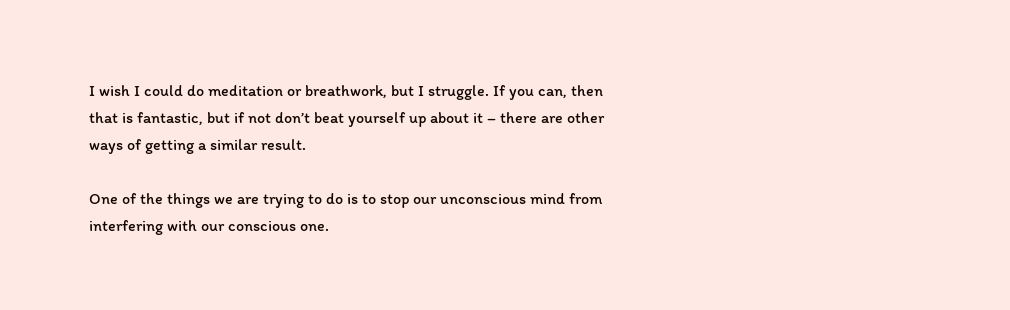I wish I could do meditation or breathwork, but I struggle. If you can, then that is fantastic, but if not don’t beat yourself up about it – there are other ways of getting a similar result.

One of the things we are trying to do is to stop our unconscious mind from interfering with our conscious one.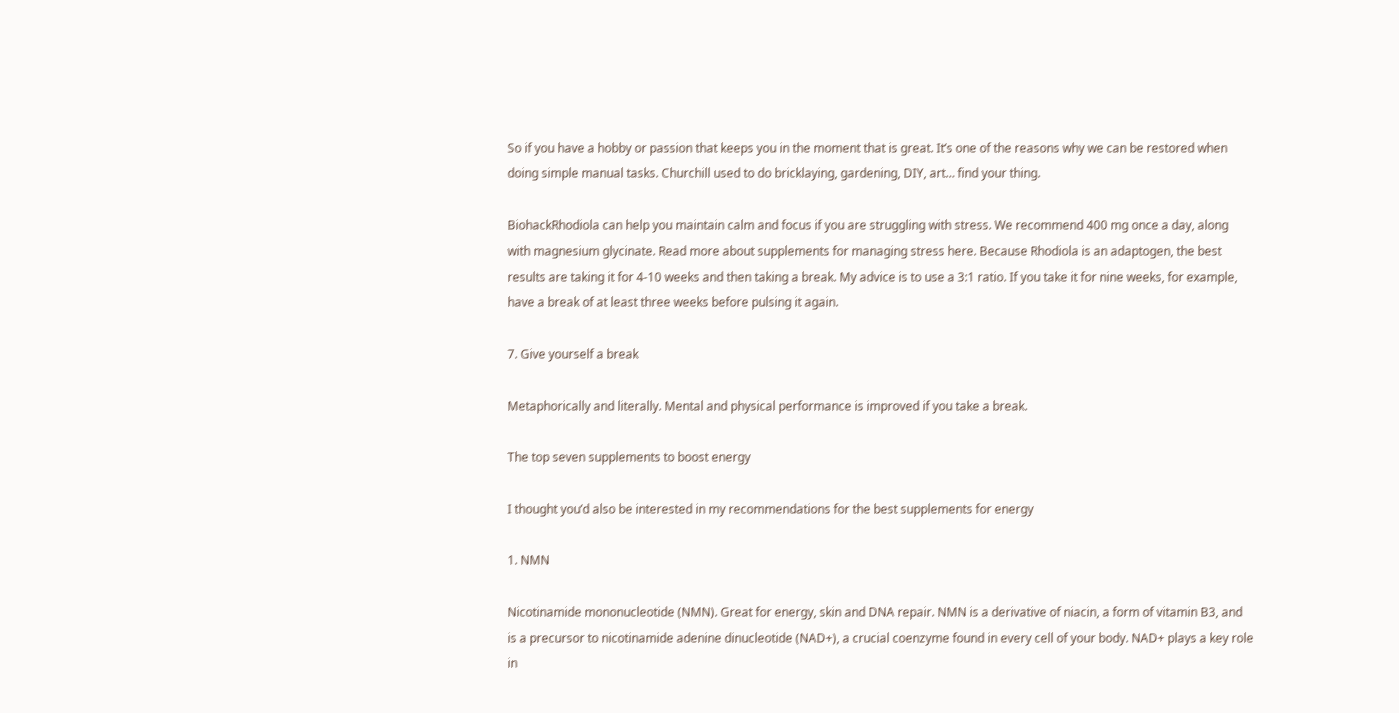So if you have a hobby or passion that keeps you in the moment that is great. It’s one of the reasons why we can be restored when doing simple manual tasks. Churchill used to do bricklaying, gardening, DIY, art… find your thing.

BiohackRhodiola can help you maintain calm and focus if you are struggling with stress. We recommend 400 mg once a day, along with magnesium glycinate. Read more about supplements for managing stress here. Because Rhodiola is an adaptogen, the best results are taking it for 4-10 weeks and then taking a break. My advice is to use a 3:1 ratio. If you take it for nine weeks, for example, have a break of at least three weeks before pulsing it again.

7. Give yourself a break

Metaphorically and literally. Mental and physical performance is improved if you take a break.

The top seven supplements to boost energy

I thought you’d also be interested in my recommendations for the best supplements for energy

1. NMN

Nicotinamide mononucleotide (NMN). Great for energy, skin and DNA repair. NMN is a derivative of niacin, a form of vitamin B3, and is a precursor to nicotinamide adenine dinucleotide (NAD+), a crucial coenzyme found in every cell of your body. NAD+ plays a key role in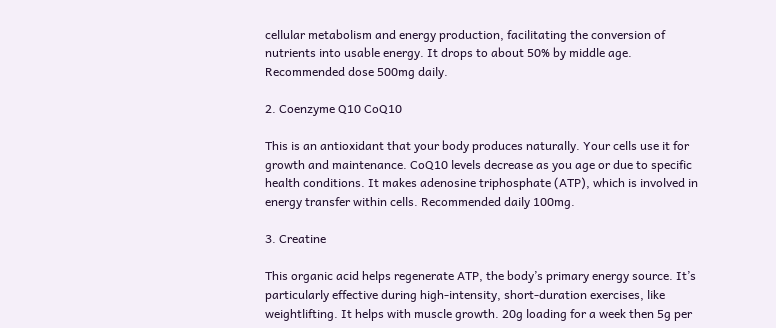cellular metabolism and energy production, facilitating the conversion of nutrients into usable energy. It drops to about 50% by middle age. Recommended dose 500mg daily.

2. Coenzyme Q10 CoQ10

This is an antioxidant that your body produces naturally. Your cells use it for growth and maintenance. CoQ10 levels decrease as you age or due to specific health conditions. It makes adenosine triphosphate (ATP), which is involved in energy transfer within cells. Recommended daily 100mg.

3. Creatine

This organic acid helps regenerate ATP, the body’s primary energy source. It’s particularly effective during high-intensity, short-duration exercises, like weightlifting. It helps with muscle growth. 20g loading for a week then 5g per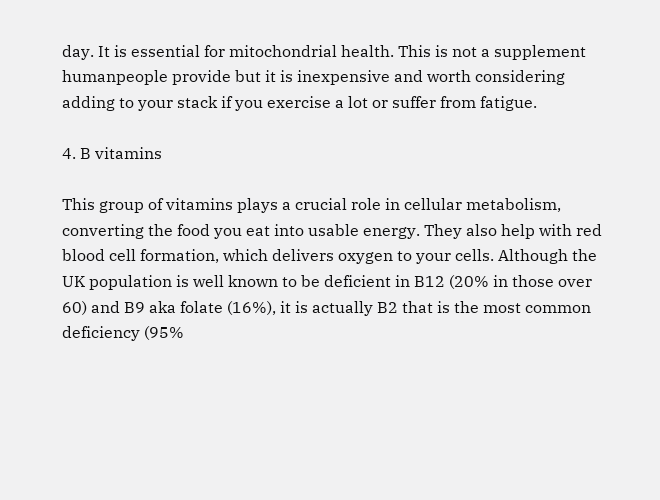day. It is essential for mitochondrial health. This is not a supplement humanpeople provide but it is inexpensive and worth considering adding to your stack if you exercise a lot or suffer from fatigue.

4. B vitamins

This group of vitamins plays a crucial role in cellular metabolism, converting the food you eat into usable energy. They also help with red blood cell formation, which delivers oxygen to your cells. Although the UK population is well known to be deficient in B12 (20% in those over 60) and B9 aka folate (16%), it is actually B2 that is the most common deficiency (95%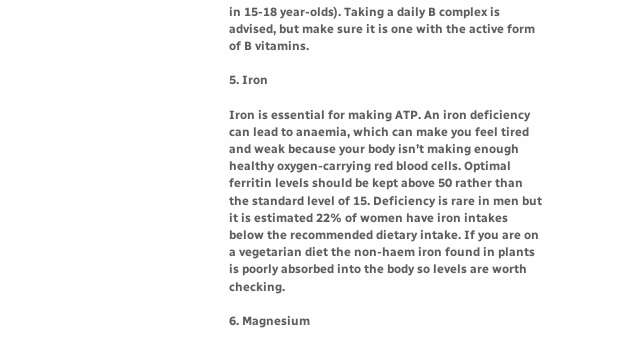in 15-18 year-olds). Taking a daily B complex is advised, but make sure it is one with the active form of B vitamins.

5. Iron

Iron is essential for making ATP. An iron deficiency can lead to anaemia, which can make you feel tired and weak because your body isn’t making enough healthy oxygen-carrying red blood cells. Optimal ferritin levels should be kept above 50 rather than the standard level of 15. Deficiency is rare in men but it is estimated 22% of women have iron intakes below the recommended dietary intake. If you are on a vegetarian diet the non-haem iron found in plants is poorly absorbed into the body so levels are worth checking.

6. Magnesium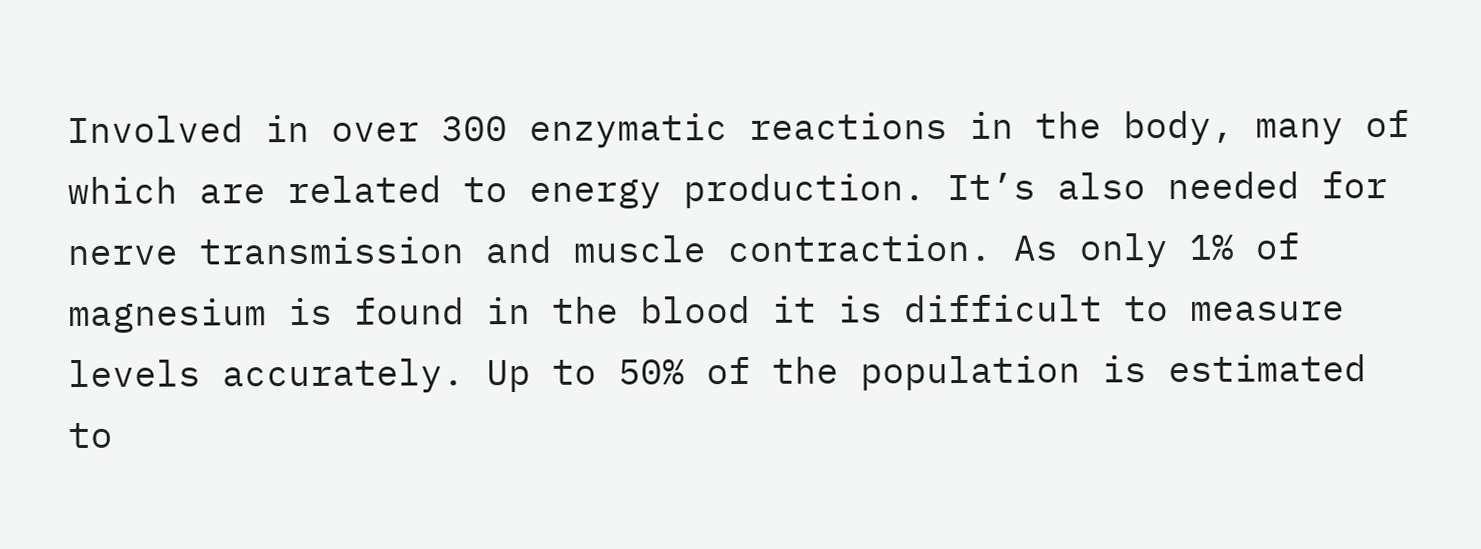Involved in over 300 enzymatic reactions in the body, many of which are related to energy production. It’s also needed for nerve transmission and muscle contraction. As only 1% of magnesium is found in the blood it is difficult to measure levels accurately. Up to 50% of the population is estimated to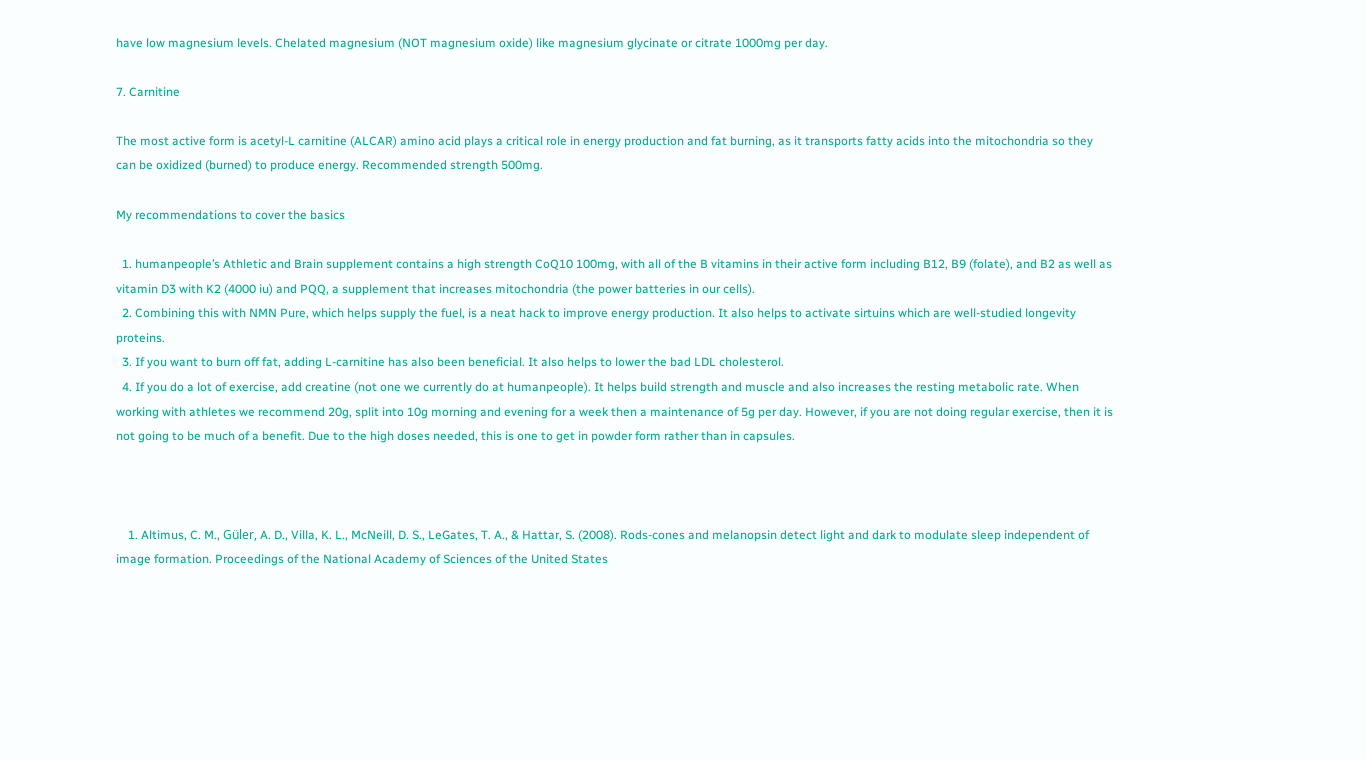have low magnesium levels. Chelated magnesium (NOT magnesium oxide) like magnesium glycinate or citrate 1000mg per day.

7. Carnitine

The most active form is acetyl-L carnitine (ALCAR) amino acid plays a critical role in energy production and fat burning, as it transports fatty acids into the mitochondria so they can be oxidized (burned) to produce energy. Recommended strength 500mg.

My recommendations to cover the basics

  1. humanpeople’s Athletic and Brain supplement contains a high strength CoQ10 100mg, with all of the B vitamins in their active form including B12, B9 (folate), and B2 as well as vitamin D3 with K2 (4000 iu) and PQQ, a supplement that increases mitochondria (the power batteries in our cells).
  2. Combining this with NMN Pure, which helps supply the fuel, is a neat hack to improve energy production. It also helps to activate sirtuins which are well-studied longevity proteins.
  3. If you want to burn off fat, adding L-carnitine has also been beneficial. It also helps to lower the bad LDL cholesterol.
  4. If you do a lot of exercise, add creatine (not one we currently do at humanpeople). It helps build strength and muscle and also increases the resting metabolic rate. When working with athletes we recommend 20g, split into 10g morning and evening for a week then a maintenance of 5g per day. However, if you are not doing regular exercise, then it is not going to be much of a benefit. Due to the high doses needed, this is one to get in powder form rather than in capsules.



    1. Altimus, C. M., Güler, A. D., Villa, K. L., McNeill, D. S., LeGates, T. A., & Hattar, S. (2008). Rods-cones and melanopsin detect light and dark to modulate sleep independent of image formation. Proceedings of the National Academy of Sciences of the United States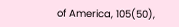of America, 105(50),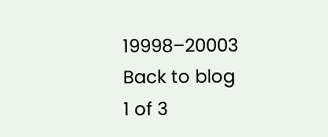19998–20003
Back to blog
1 of 3